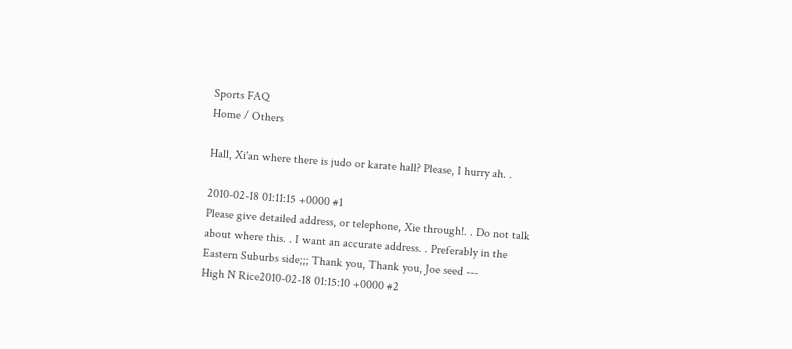Sports FAQ
Home / Others

Hall, Xi'an where there is judo or karate hall? Please, I hurry ah. .

2010-02-18 01:11:15 +0000 #1
Please give detailed address, or telephone, Xie through!. . Do not talk about where this. . I want an accurate address. . Preferably in the Eastern Suburbs side;;; Thank you, Thank you, Joe seed ---
High N Rice2010-02-18 01:15:10 +0000 #2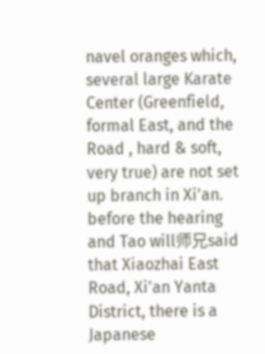navel oranges which, several large Karate Center (Greenfield, formal East, and the Road , hard & soft, very true) are not set up branch in Xi'an. before the hearing and Tao will师兄said that Xiaozhai East Road, Xi'an Yanta District, there is a Japanese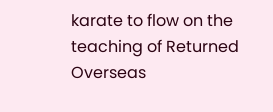karate to flow on the teaching of Returned Overseas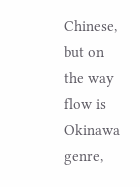Chinese, but on the way flow is Okinawa genre,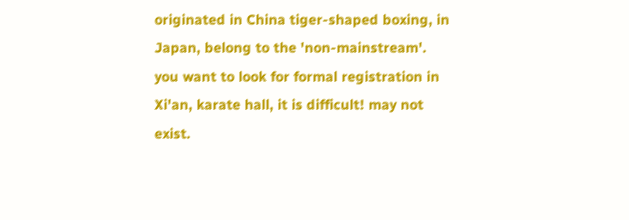originated in China tiger-shaped boxing, in Japan, belong to the 'non-mainstream'. you want to look for formal registration in Xi'an, karate hall, it is difficult! may not exist.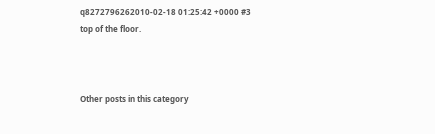q8272796262010-02-18 01:25:42 +0000 #3
top of the floor.



Other posts in this category